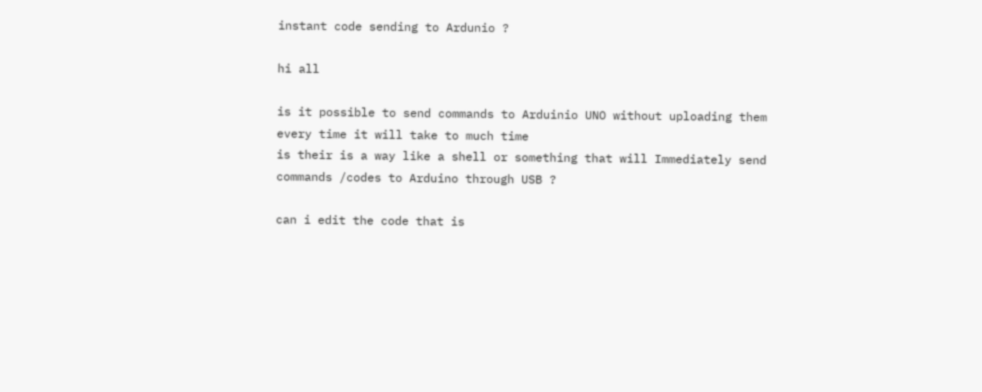instant code sending to Ardunio ?

hi all

is it possible to send commands to Arduinio UNO without uploading them every time it will take to much time
is their is a way like a shell or something that will Immediately send commands /codes to Arduino through USB ?

can i edit the code that is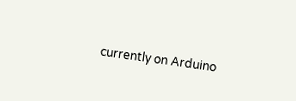currently on Arduino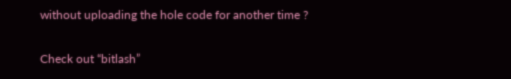without uploading the hole code for another time ?

Check out “bitlash”